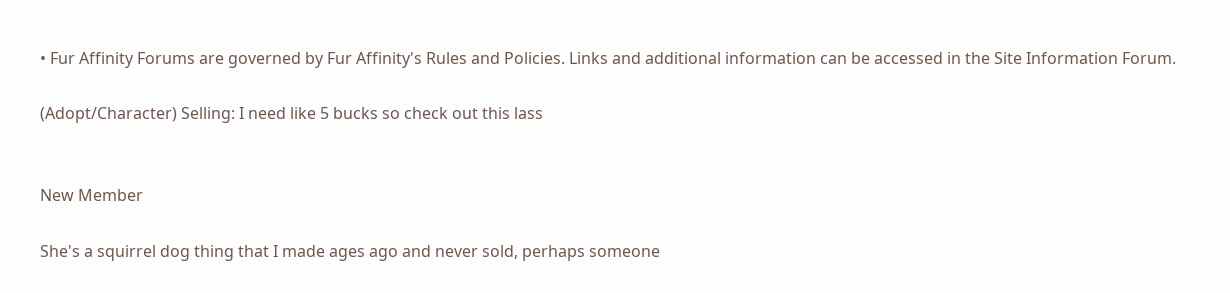• Fur Affinity Forums are governed by Fur Affinity's Rules and Policies. Links and additional information can be accessed in the Site Information Forum.

(Adopt/Character) Selling: I need like 5 bucks so check out this lass


New Member

She's a squirrel dog thing that I made ages ago and never sold, perhaps someone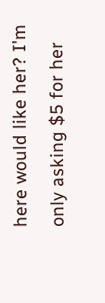here would like her? I'm only asking $5 for her